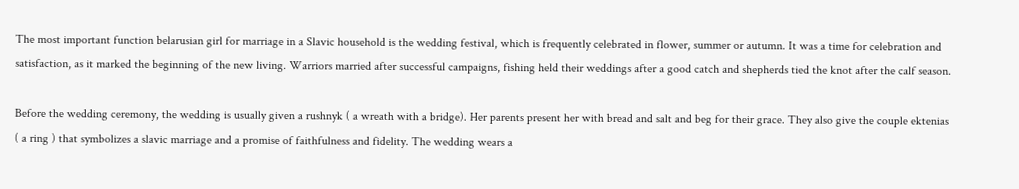The most important function belarusian girl for marriage in a Slavic household is the wedding festival, which is frequently celebrated in flower, summer or autumn. It was a time for celebration and satisfaction, as it marked the beginning of the new living. Warriors married after successful campaigns, fishing held their weddings after a good catch and shepherds tied the knot after the calf season.

Before the wedding ceremony, the wedding is usually given a rushnyk ( a wreath with a bridge). Her parents present her with bread and salt and beg for their grace. They also give the couple ektenias ( a ring ) that symbolizes a slavic marriage and a promise of faithfulness and fidelity. The wedding wears a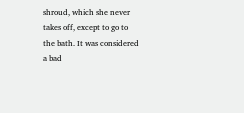shroud, which she never takes off, except to go to the bath. It was considered a bad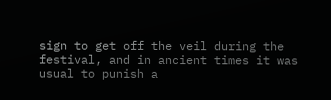sign to get off the veil during the festival, and in ancient times it was usual to punish a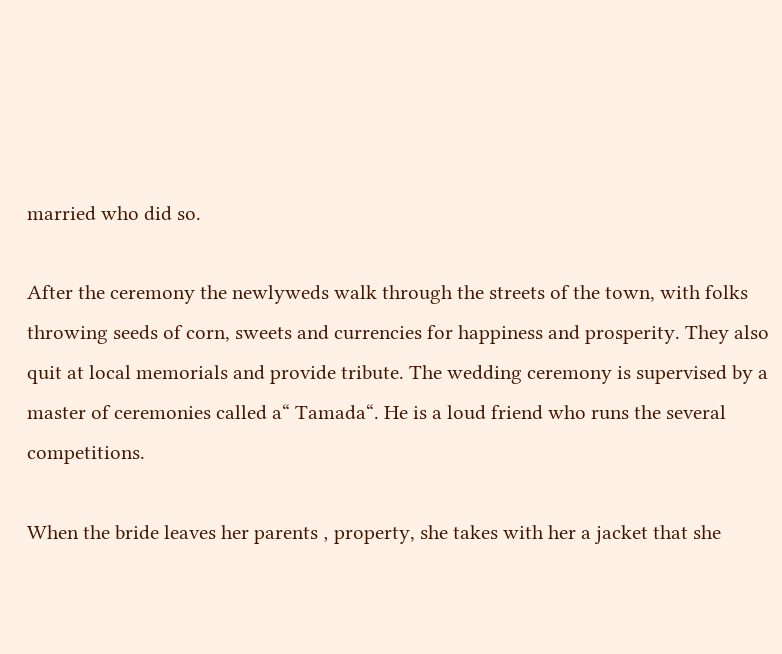married who did so.

After the ceremony the newlyweds walk through the streets of the town, with folks throwing seeds of corn, sweets and currencies for happiness and prosperity. They also quit at local memorials and provide tribute. The wedding ceremony is supervised by a master of ceremonies called a“ Tamada“. He is a loud friend who runs the several competitions.

When the bride leaves her parents ‚ property, she takes with her a jacket that she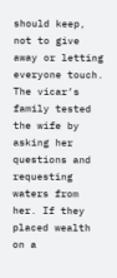should keep, not to give away or letting everyone touch. The vicar’s family tested the wife by asking her questions and requesting waters from her. If they placed wealth on a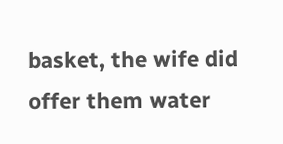basket, the wife did offer them water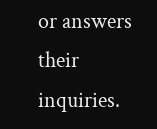or answers their inquiries.